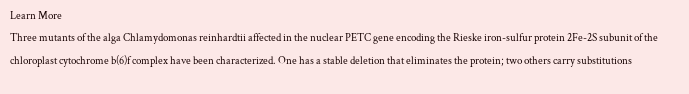Learn More
Three mutants of the alga Chlamydomonas reinhardtii affected in the nuclear PETC gene encoding the Rieske iron-sulfur protein 2Fe-2S subunit of the chloroplast cytochrome b(6)f complex have been characterized. One has a stable deletion that eliminates the protein; two others carry substitutions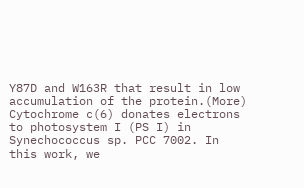Y87D and W163R that result in low accumulation of the protein.(More)
Cytochrome c(6) donates electrons to photosystem I (PS I) in Synechococcus sp. PCC 7002. In this work, we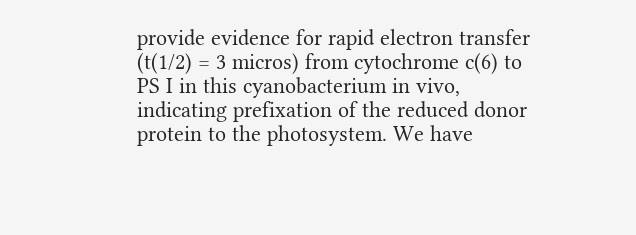provide evidence for rapid electron transfer (t(1/2) = 3 micros) from cytochrome c(6) to PS I in this cyanobacterium in vivo, indicating prefixation of the reduced donor protein to the photosystem. We have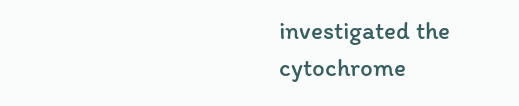investigated the cytochrome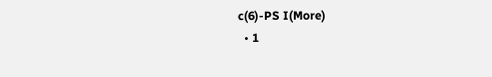c(6)-PS I(More)
  • 1